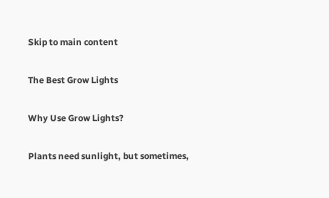Skip to main content

The Best Grow Lights

Why Use Grow Lights?

Plants need sunlight, but sometimes,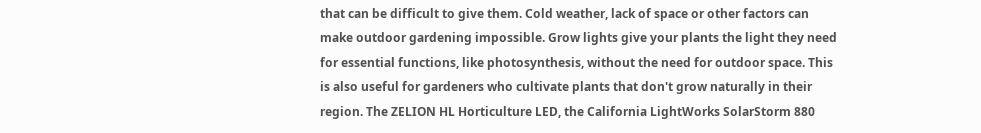that can be difficult to give them. Cold weather, lack of space or other factors can make outdoor gardening impossible. Grow lights give your plants the light they need for essential functions, like photosynthesis, without the need for outdoor space. This is also useful for gardeners who cultivate plants that don't grow naturally in their region. The ZELION HL Horticulture LED, the California LightWorks SolarStorm 880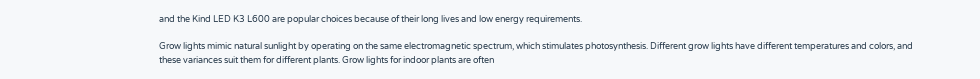and the Kind LED K3 L600 are popular choices because of their long lives and low energy requirements.

Grow lights mimic natural sunlight by operating on the same electromagnetic spectrum, which stimulates photosynthesis. Different grow lights have different temperatures and colors, and these variances suit them for different plants. Grow lights for indoor plants are often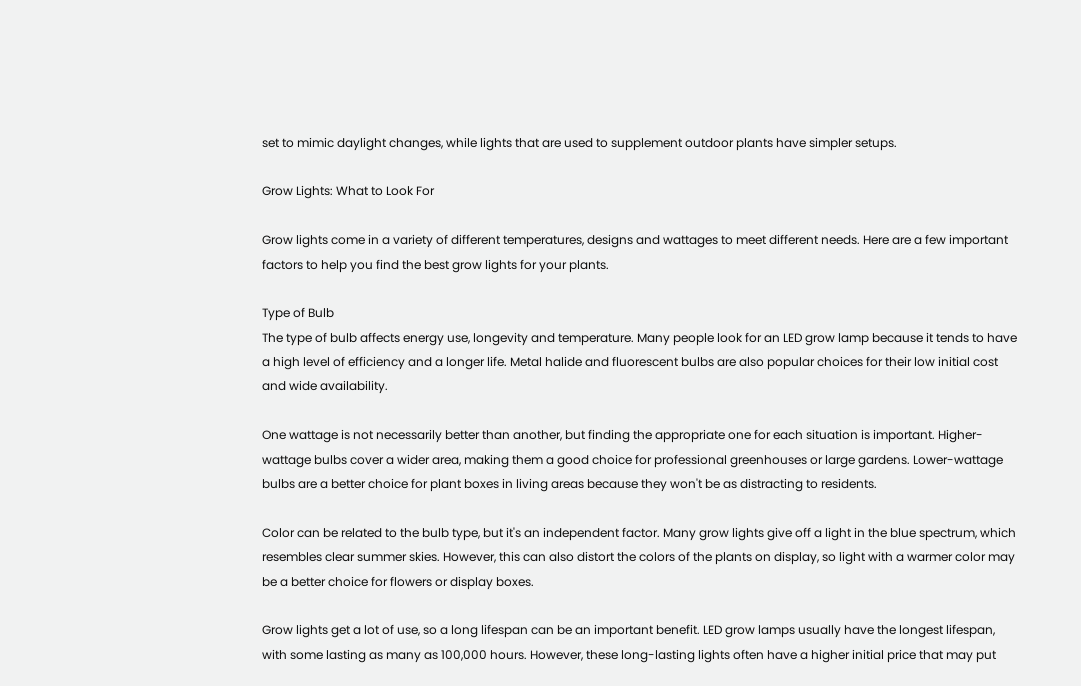set to mimic daylight changes, while lights that are used to supplement outdoor plants have simpler setups.

Grow Lights: What to Look For

Grow lights come in a variety of different temperatures, designs and wattages to meet different needs. Here are a few important factors to help you find the best grow lights for your plants.

Type of Bulb
The type of bulb affects energy use, longevity and temperature. Many people look for an LED grow lamp because it tends to have a high level of efficiency and a longer life. Metal halide and fluorescent bulbs are also popular choices for their low initial cost and wide availability.

One wattage is not necessarily better than another, but finding the appropriate one for each situation is important. Higher-wattage bulbs cover a wider area, making them a good choice for professional greenhouses or large gardens. Lower-wattage bulbs are a better choice for plant boxes in living areas because they won't be as distracting to residents.

Color can be related to the bulb type, but it's an independent factor. Many grow lights give off a light in the blue spectrum, which resembles clear summer skies. However, this can also distort the colors of the plants on display, so light with a warmer color may be a better choice for flowers or display boxes.

Grow lights get a lot of use, so a long lifespan can be an important benefit. LED grow lamps usually have the longest lifespan, with some lasting as many as 100,000 hours. However, these long-lasting lights often have a higher initial price that may put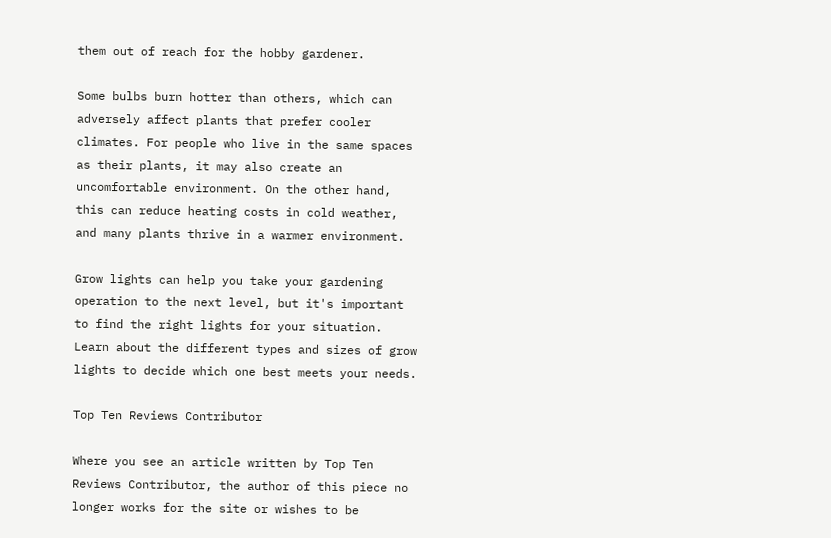them out of reach for the hobby gardener.

Some bulbs burn hotter than others, which can adversely affect plants that prefer cooler climates. For people who live in the same spaces as their plants, it may also create an uncomfortable environment. On the other hand, this can reduce heating costs in cold weather, and many plants thrive in a warmer environment.

Grow lights can help you take your gardening operation to the next level, but it's important to find the right lights for your situation. Learn about the different types and sizes of grow lights to decide which one best meets your needs.

Top Ten Reviews Contributor

Where you see an article written by Top Ten Reviews Contributor, the author of this piece no longer works for the site or wishes to be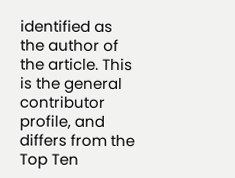identified as the author of the article. This is the general contributor profile, and differs from the Top Ten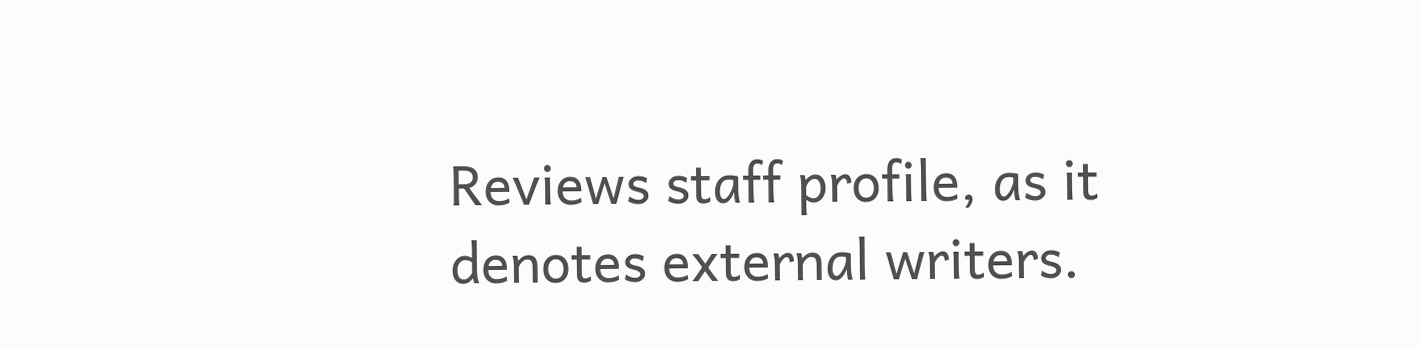Reviews staff profile, as it denotes external writers.